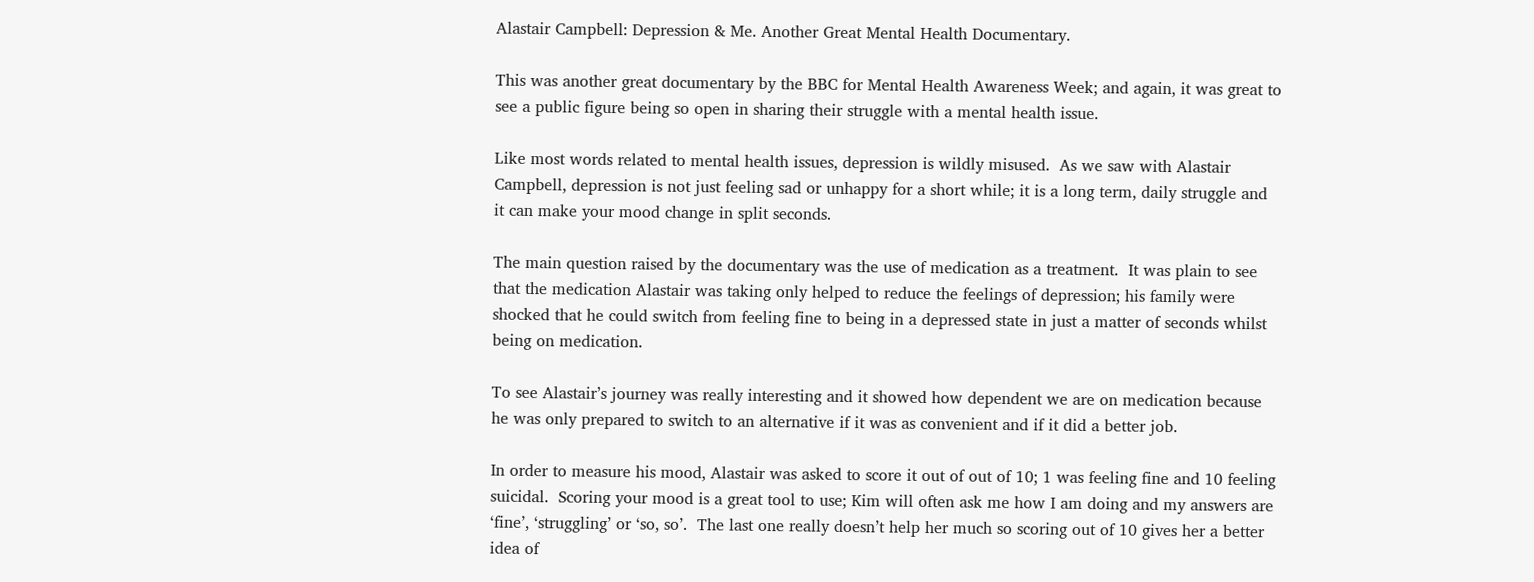Alastair Campbell: Depression & Me. Another Great Mental Health Documentary.

This was another great documentary by the BBC for Mental Health Awareness Week; and again, it was great to see a public figure being so open in sharing their struggle with a mental health issue.

Like most words related to mental health issues, depression is wildly misused.  As we saw with Alastair Campbell, depression is not just feeling sad or unhappy for a short while; it is a long term, daily struggle and it can make your mood change in split seconds.

The main question raised by the documentary was the use of medication as a treatment.  It was plain to see that the medication Alastair was taking only helped to reduce the feelings of depression; his family were shocked that he could switch from feeling fine to being in a depressed state in just a matter of seconds whilst being on medication.

To see Alastair’s journey was really interesting and it showed how dependent we are on medication because he was only prepared to switch to an alternative if it was as convenient and if it did a better job.

In order to measure his mood, Alastair was asked to score it out of out of 10; 1 was feeling fine and 10 feeling suicidal.  Scoring your mood is a great tool to use; Kim will often ask me how I am doing and my answers are ‘fine’, ‘struggling’ or ‘so, so’.  The last one really doesn’t help her much so scoring out of 10 gives her a better idea of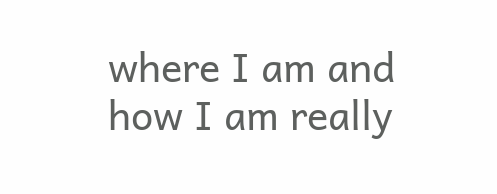where I am and how I am really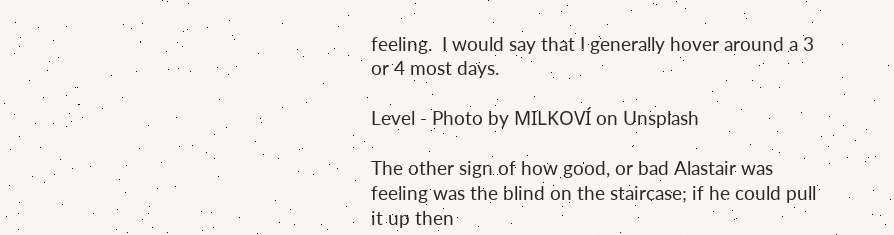feeling.  I would say that I generally hover around a 3 or 4 most days.

Level - Photo by MILKOVÍ on Unsplash

The other sign of how good, or bad Alastair was feeling was the blind on the staircase; if he could pull it up then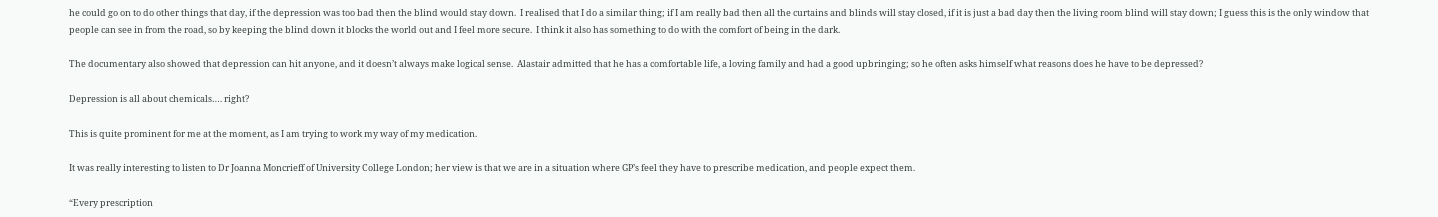he could go on to do other things that day, if the depression was too bad then the blind would stay down.  I realised that I do a similar thing; if I am really bad then all the curtains and blinds will stay closed, if it is just a bad day then the living room blind will stay down; I guess this is the only window that people can see in from the road, so by keeping the blind down it blocks the world out and I feel more secure.  I think it also has something to do with the comfort of being in the dark.

The documentary also showed that depression can hit anyone, and it doesn’t always make logical sense.  Alastair admitted that he has a comfortable life, a loving family and had a good upbringing; so he often asks himself what reasons does he have to be depressed?

Depression is all about chemicals…. right?

This is quite prominent for me at the moment, as I am trying to work my way of my medication.

It was really interesting to listen to Dr Joanna Moncrieff of University College London; her view is that we are in a situation where GP’s feel they have to prescribe medication, and people expect them.

“Every prescription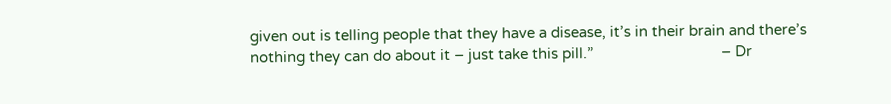given out is telling people that they have a disease, it’s in their brain and there’s nothing they can do about it – just take this pill.”                                – Dr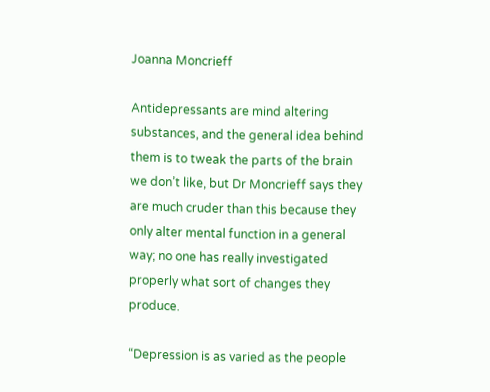Joanna Moncrieff

Antidepressants are mind altering substances, and the general idea behind them is to tweak the parts of the brain we don’t like, but Dr Moncrieff says they are much cruder than this because they only alter mental function in a general way; no one has really investigated properly what sort of changes they produce.

“Depression is as varied as the people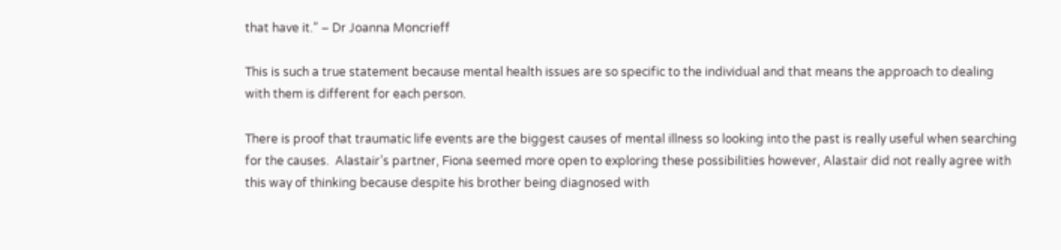that have it.” – Dr Joanna Moncrieff

This is such a true statement because mental health issues are so specific to the individual and that means the approach to dealing with them is different for each person.

There is proof that traumatic life events are the biggest causes of mental illness so looking into the past is really useful when searching for the causes.  Alastair’s partner, Fiona seemed more open to exploring these possibilities however, Alastair did not really agree with this way of thinking because despite his brother being diagnosed with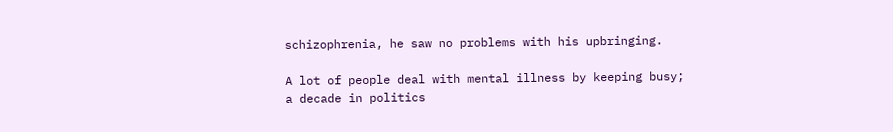schizophrenia, he saw no problems with his upbringing.

A lot of people deal with mental illness by keeping busy; a decade in politics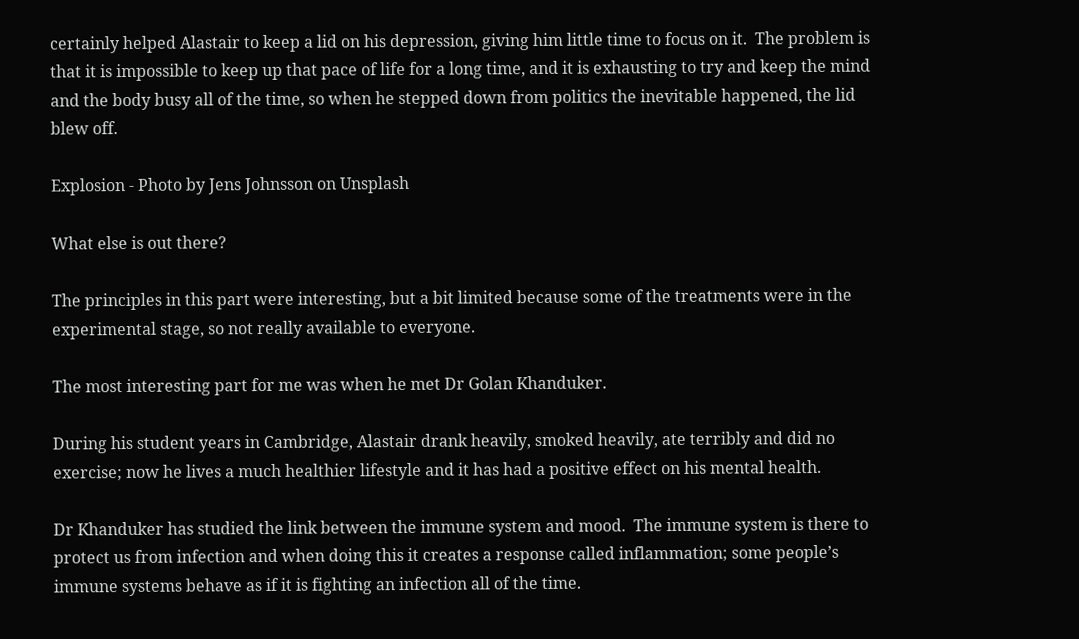certainly helped Alastair to keep a lid on his depression, giving him little time to focus on it.  The problem is that it is impossible to keep up that pace of life for a long time, and it is exhausting to try and keep the mind and the body busy all of the time, so when he stepped down from politics the inevitable happened, the lid blew off.

Explosion - Photo by Jens Johnsson on Unsplash

What else is out there?

The principles in this part were interesting, but a bit limited because some of the treatments were in the experimental stage, so not really available to everyone.

The most interesting part for me was when he met Dr Golan Khanduker.

During his student years in Cambridge, Alastair drank heavily, smoked heavily, ate terribly and did no exercise; now he lives a much healthier lifestyle and it has had a positive effect on his mental health.

Dr Khanduker has studied the link between the immune system and mood.  The immune system is there to protect us from infection and when doing this it creates a response called inflammation; some people’s immune systems behave as if it is fighting an infection all of the time.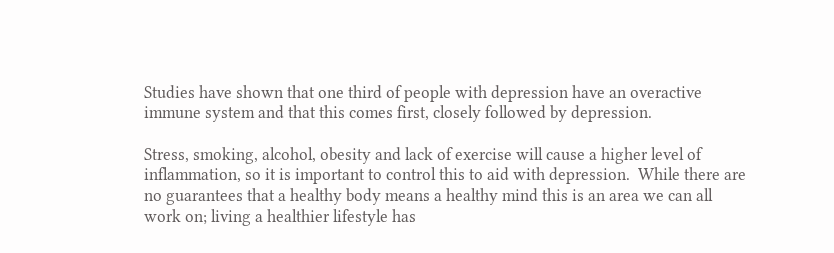Studies have shown that one third of people with depression have an overactive immune system and that this comes first, closely followed by depression.

Stress, smoking, alcohol, obesity and lack of exercise will cause a higher level of inflammation, so it is important to control this to aid with depression.  While there are no guarantees that a healthy body means a healthy mind this is an area we can all work on; living a healthier lifestyle has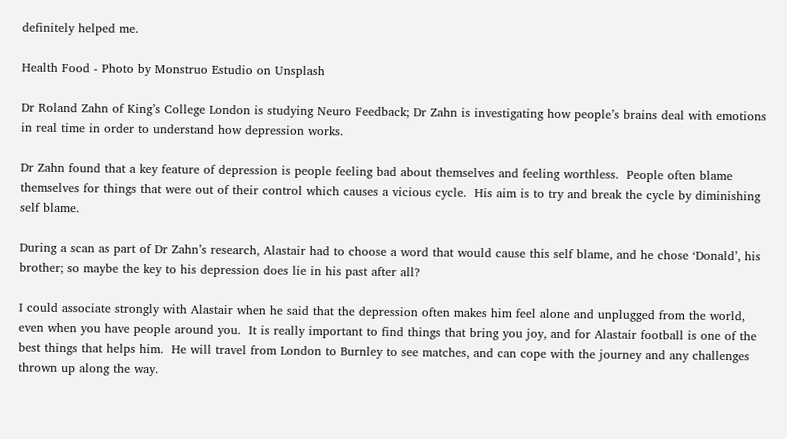definitely helped me.

Health Food - Photo by Monstruo Estudio on Unsplash

Dr Roland Zahn of King’s College London is studying Neuro Feedback; Dr Zahn is investigating how people’s brains deal with emotions in real time in order to understand how depression works.

Dr Zahn found that a key feature of depression is people feeling bad about themselves and feeling worthless.  People often blame themselves for things that were out of their control which causes a vicious cycle.  His aim is to try and break the cycle by diminishing self blame.

During a scan as part of Dr Zahn’s research, Alastair had to choose a word that would cause this self blame, and he chose ‘Donald’, his brother; so maybe the key to his depression does lie in his past after all?

I could associate strongly with Alastair when he said that the depression often makes him feel alone and unplugged from the world, even when you have people around you.  It is really important to find things that bring you joy, and for Alastair football is one of the best things that helps him.  He will travel from London to Burnley to see matches, and can cope with the journey and any challenges thrown up along the way.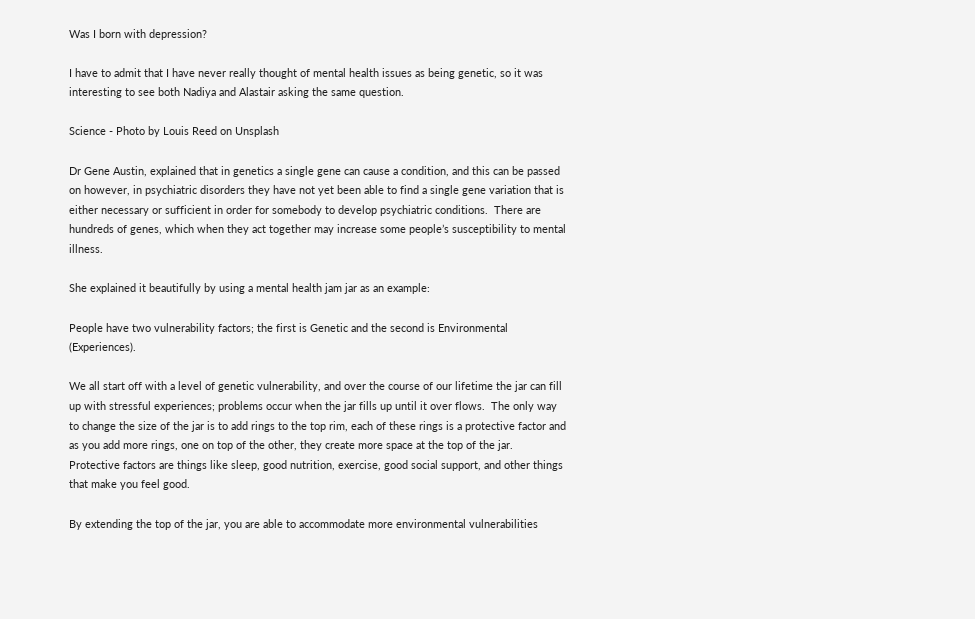Was I born with depression?

I have to admit that I have never really thought of mental health issues as being genetic, so it was interesting to see both Nadiya and Alastair asking the same question.

Science - Photo by Louis Reed on Unsplash

Dr Gene Austin, explained that in genetics a single gene can cause a condition, and this can be passed on however, in psychiatric disorders they have not yet been able to find a single gene variation that is either necessary or sufficient in order for somebody to develop psychiatric conditions.  There are hundreds of genes, which when they act together may increase some people’s susceptibility to mental illness.

She explained it beautifully by using a mental health jam jar as an example:

People have two vulnerability factors; the first is Genetic and the second is Environmental (Experiences).

We all start off with a level of genetic vulnerability, and over the course of our lifetime the jar can fill up with stressful experiences; problems occur when the jar fills up until it over flows.  The only way to change the size of the jar is to add rings to the top rim, each of these rings is a protective factor and as you add more rings, one on top of the other, they create more space at the top of the jar.  Protective factors are things like sleep, good nutrition, exercise, good social support, and other things that make you feel good.

By extending the top of the jar, you are able to accommodate more environmental vulnerabilities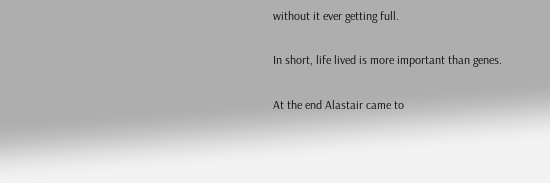without it ever getting full.

In short, life lived is more important than genes.

At the end Alastair came to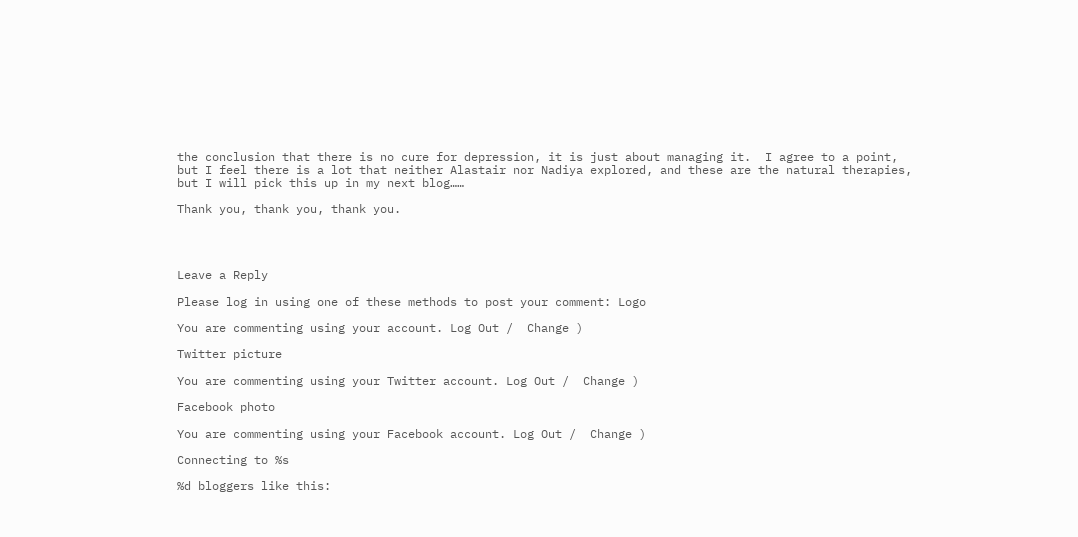the conclusion that there is no cure for depression, it is just about managing it.  I agree to a point, but I feel there is a lot that neither Alastair nor Nadiya explored, and these are the natural therapies, but I will pick this up in my next blog……

Thank you, thank you, thank you.




Leave a Reply

Please log in using one of these methods to post your comment: Logo

You are commenting using your account. Log Out /  Change )

Twitter picture

You are commenting using your Twitter account. Log Out /  Change )

Facebook photo

You are commenting using your Facebook account. Log Out /  Change )

Connecting to %s

%d bloggers like this: